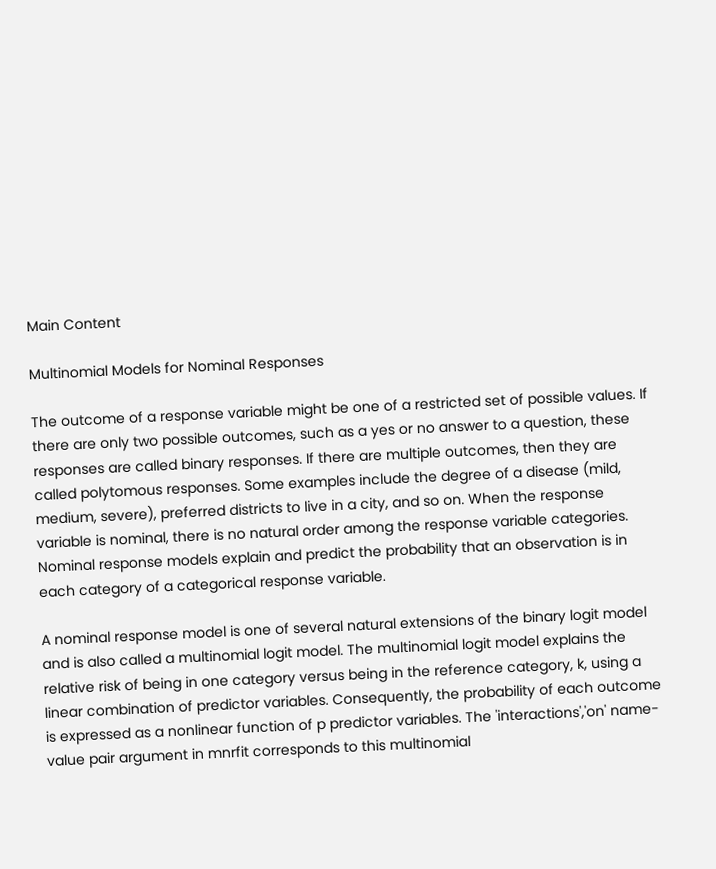Main Content

Multinomial Models for Nominal Responses

The outcome of a response variable might be one of a restricted set of possible values. If there are only two possible outcomes, such as a yes or no answer to a question, these responses are called binary responses. If there are multiple outcomes, then they are called polytomous responses. Some examples include the degree of a disease (mild, medium, severe), preferred districts to live in a city, and so on. When the response variable is nominal, there is no natural order among the response variable categories. Nominal response models explain and predict the probability that an observation is in each category of a categorical response variable.

A nominal response model is one of several natural extensions of the binary logit model and is also called a multinomial logit model. The multinomial logit model explains the relative risk of being in one category versus being in the reference category, k, using a linear combination of predictor variables. Consequently, the probability of each outcome is expressed as a nonlinear function of p predictor variables. The 'interactions','on' name-value pair argument in mnrfit corresponds to this multinomial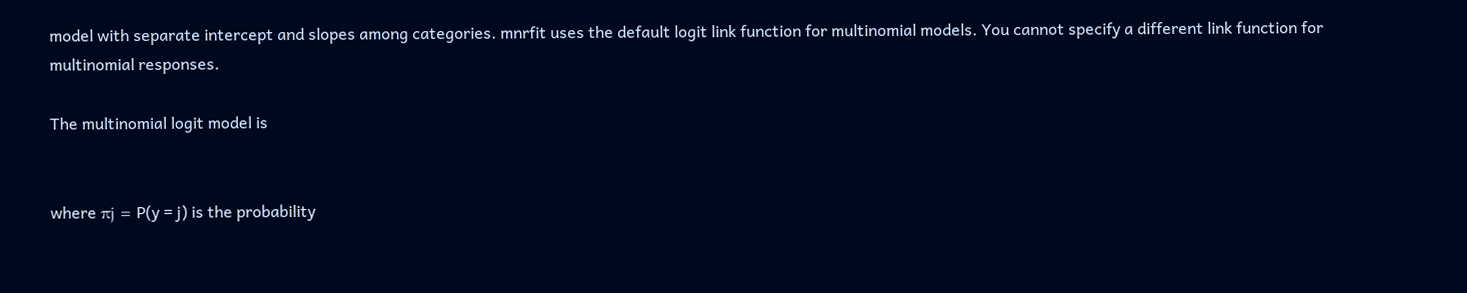model with separate intercept and slopes among categories. mnrfit uses the default logit link function for multinomial models. You cannot specify a different link function for multinomial responses.

The multinomial logit model is


where πj = P(y = j) is the probability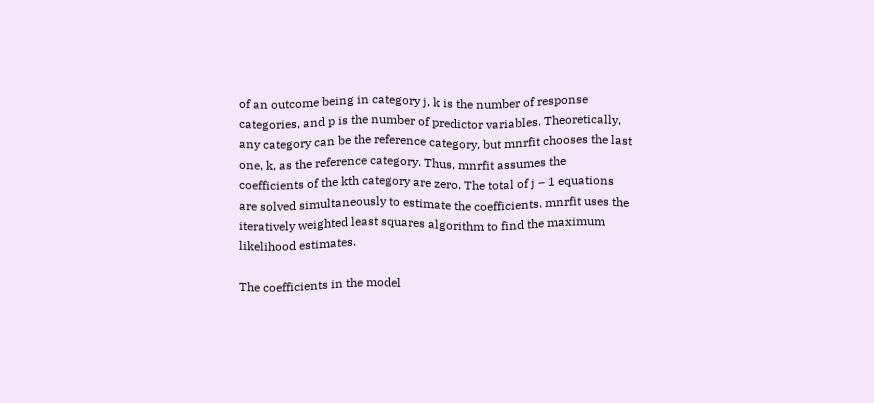of an outcome being in category j, k is the number of response categories, and p is the number of predictor variables. Theoretically, any category can be the reference category, but mnrfit chooses the last one, k, as the reference category. Thus, mnrfit assumes the coefficients of the kth category are zero. The total of j – 1 equations are solved simultaneously to estimate the coefficients. mnrfit uses the iteratively weighted least squares algorithm to find the maximum likelihood estimates.

The coefficients in the model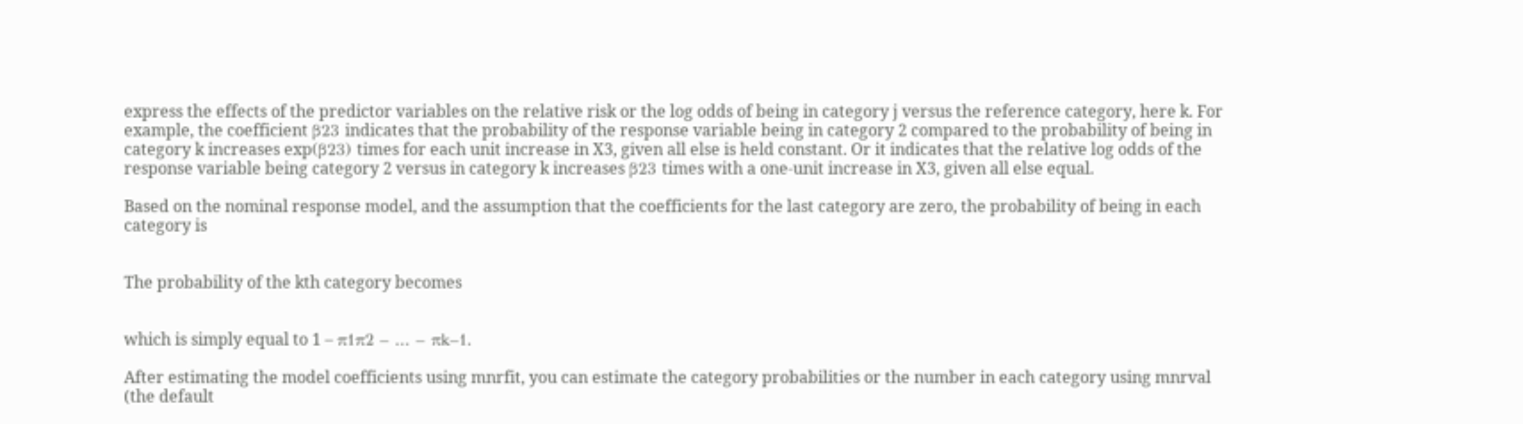express the effects of the predictor variables on the relative risk or the log odds of being in category j versus the reference category, here k. For example, the coefficient β23 indicates that the probability of the response variable being in category 2 compared to the probability of being in category k increases exp(β23) times for each unit increase in X3, given all else is held constant. Or it indicates that the relative log odds of the response variable being category 2 versus in category k increases β23 times with a one-unit increase in X3, given all else equal.

Based on the nominal response model, and the assumption that the coefficients for the last category are zero, the probability of being in each category is


The probability of the kth category becomes


which is simply equal to 1 – π1π2 – ... – πk–1.

After estimating the model coefficients using mnrfit, you can estimate the category probabilities or the number in each category using mnrval (the default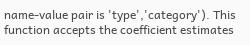name-value pair is 'type','category'). This function accepts the coefficient estimates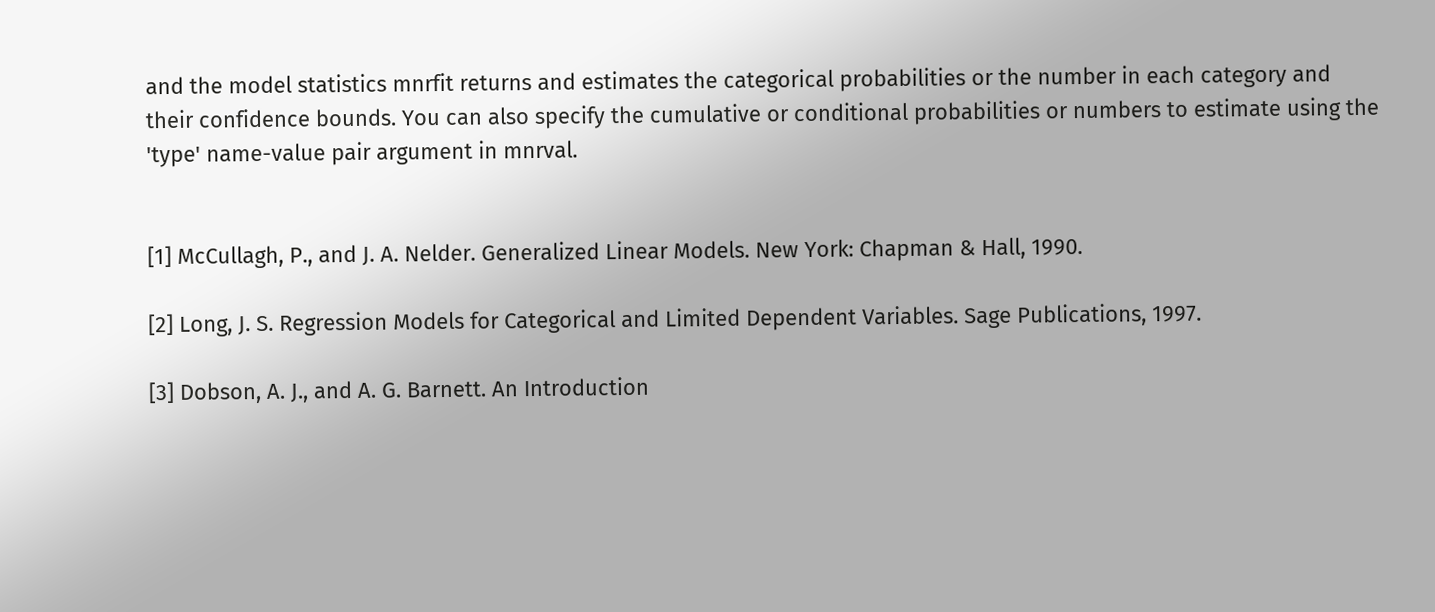and the model statistics mnrfit returns and estimates the categorical probabilities or the number in each category and their confidence bounds. You can also specify the cumulative or conditional probabilities or numbers to estimate using the 'type' name-value pair argument in mnrval.


[1] McCullagh, P., and J. A. Nelder. Generalized Linear Models. New York: Chapman & Hall, 1990.

[2] Long, J. S. Regression Models for Categorical and Limited Dependent Variables. Sage Publications, 1997.

[3] Dobson, A. J., and A. G. Barnett. An Introduction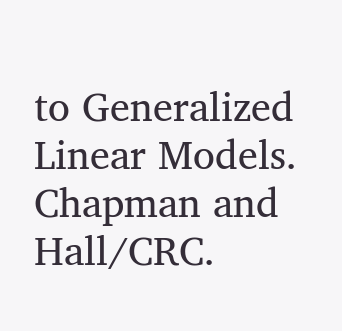to Generalized Linear Models. Chapman and Hall/CRC.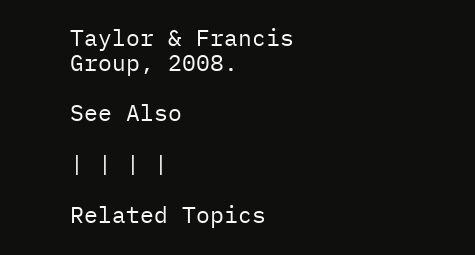Taylor & Francis Group, 2008.

See Also

| | | |

Related Topics